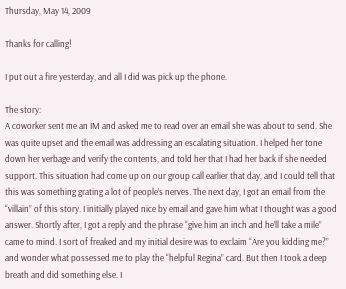Thursday, May 14, 2009

Thanks for calling!

I put out a fire yesterday, and all I did was pick up the phone.

The story:
A coworker sent me an IM and asked me to read over an email she was about to send. She was quite upset and the email was addressing an escalating situation. I helped her tone down her verbage and verify the contents, and told her that I had her back if she needed support. This situation had come up on our group call earlier that day, and I could tell that this was something grating a lot of people’s nerves. The next day, I got an email from the “villain” of this story. I initially played nice by email and gave him what I thought was a good answer. Shortly after, I got a reply and the phrase “give him an inch and he’ll take a mile” came to mind. I sort of freaked and my initial desire was to exclaim “Are you kidding me?” and wonder what possessed me to play the “helpful Regina” card. But then I took a deep breath and did something else. I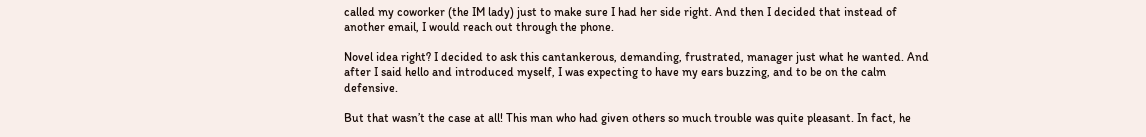called my coworker (the IM lady) just to make sure I had her side right. And then I decided that instead of another email, I would reach out through the phone.

Novel idea right? I decided to ask this cantankerous, demanding, frustrated, manager just what he wanted. And after I said hello and introduced myself, I was expecting to have my ears buzzing, and to be on the calm defensive.

But that wasn’t the case at all! This man who had given others so much trouble was quite pleasant. In fact, he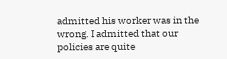admitted his worker was in the wrong. I admitted that our policies are quite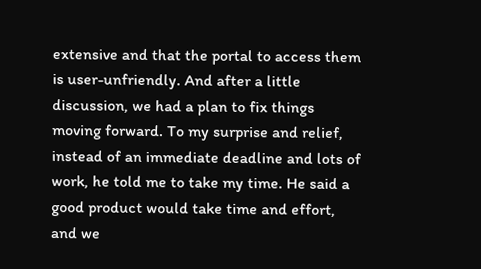extensive and that the portal to access them is user-unfriendly. And after a little discussion, we had a plan to fix things moving forward. To my surprise and relief, instead of an immediate deadline and lots of work, he told me to take my time. He said a good product would take time and effort, and we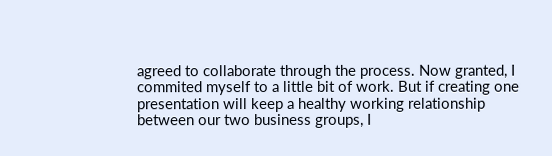agreed to collaborate through the process. Now granted, I commited myself to a little bit of work. But if creating one presentation will keep a healthy working relationship between our two business groups, I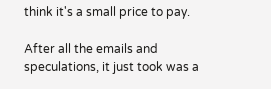think it's a small price to pay.

After all the emails and speculations, it just took was a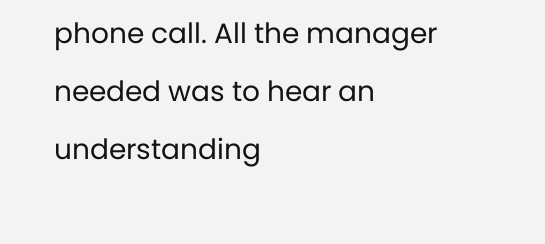phone call. All the manager needed was to hear an understanding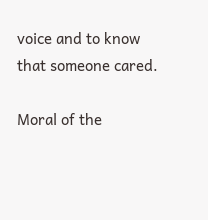voice and to know that someone cared.

Moral of the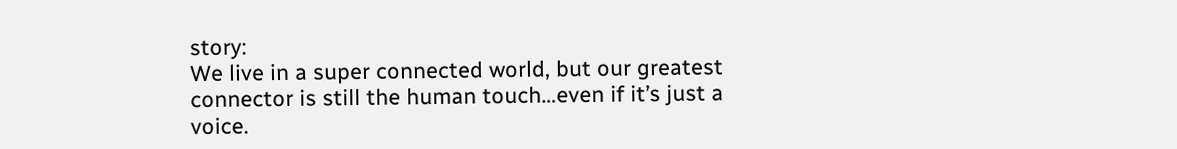story:
We live in a super connected world, but our greatest connector is still the human touch…even if it’s just a voice.